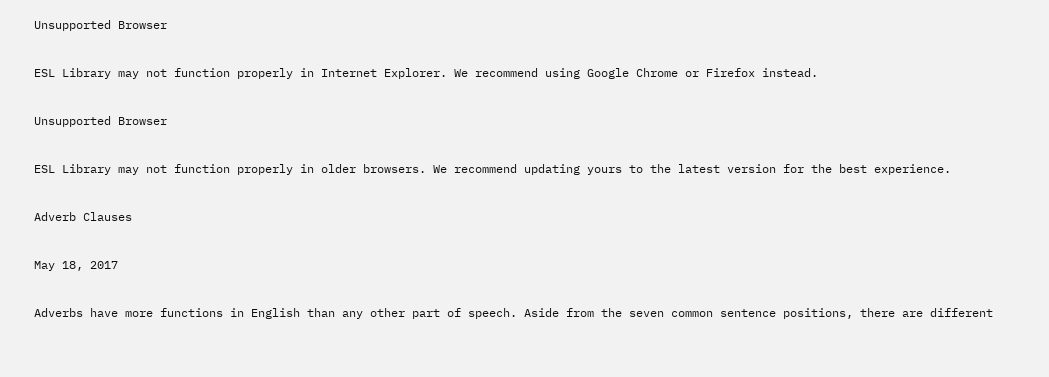Unsupported Browser

ESL Library may not function properly in Internet Explorer. We recommend using Google Chrome or Firefox instead.

Unsupported Browser

ESL Library may not function properly in older browsers. We recommend updating yours to the latest version for the best experience.

Adverb Clauses

May 18, 2017

Adverbs have more functions in English than any other part of speech. Aside from the seven common sentence positions, there are different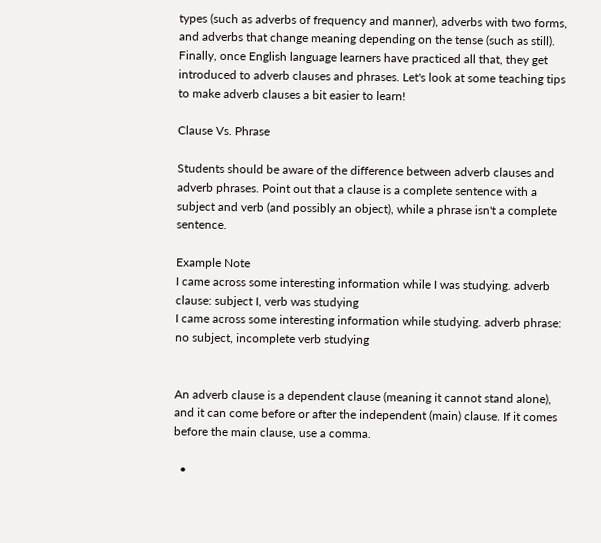types (such as adverbs of frequency and manner), adverbs with two forms, and adverbs that change meaning depending on the tense (such as still). Finally, once English language learners have practiced all that, they get introduced to adverb clauses and phrases. Let's look at some teaching tips to make adverb clauses a bit easier to learn!

Clause Vs. Phrase

Students should be aware of the difference between adverb clauses and adverb phrases. Point out that a clause is a complete sentence with a subject and verb (and possibly an object), while a phrase isn't a complete sentence.

Example Note
I came across some interesting information while I was studying. adverb clause: subject I, verb was studying
I came across some interesting information while studying. adverb phrase: no subject, incomplete verb studying


An adverb clause is a dependent clause (meaning it cannot stand alone), and it can come before or after the independent (main) clause. If it comes before the main clause, use a comma.

  •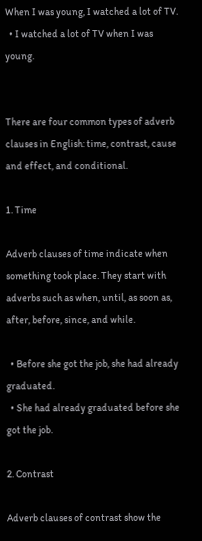When I was young, I watched a lot of TV.
  • I watched a lot of TV when I was young.


There are four common types of adverb clauses in English: time, contrast, cause and effect, and conditional.

1. Time

Adverb clauses of time indicate when something took place. They start with adverbs such as when, until, as soon as, after, before, since, and while.

  • Before she got the job, she had already graduated.
  • She had already graduated before she got the job.

2. Contrast

Adverb clauses of contrast show the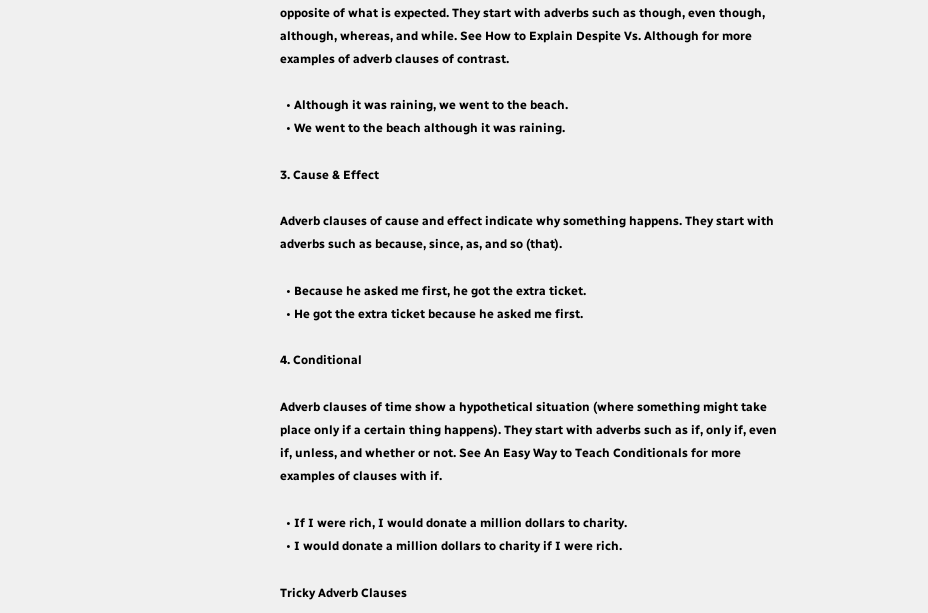opposite of what is expected. They start with adverbs such as though, even though, although, whereas, and while. See How to Explain Despite Vs. Although for more examples of adverb clauses of contrast.

  • Although it was raining, we went to the beach.
  • We went to the beach although it was raining.

3. Cause & Effect

Adverb clauses of cause and effect indicate why something happens. They start with adverbs such as because, since, as, and so (that).

  • Because he asked me first, he got the extra ticket.
  • He got the extra ticket because he asked me first.

4. Conditional

Adverb clauses of time show a hypothetical situation (where something might take place only if a certain thing happens). They start with adverbs such as if, only if, even if, unless, and whether or not. See An Easy Way to Teach Conditionals for more examples of clauses with if.

  • If I were rich, I would donate a million dollars to charity.
  • I would donate a million dollars to charity if I were rich.

Tricky Adverb Clauses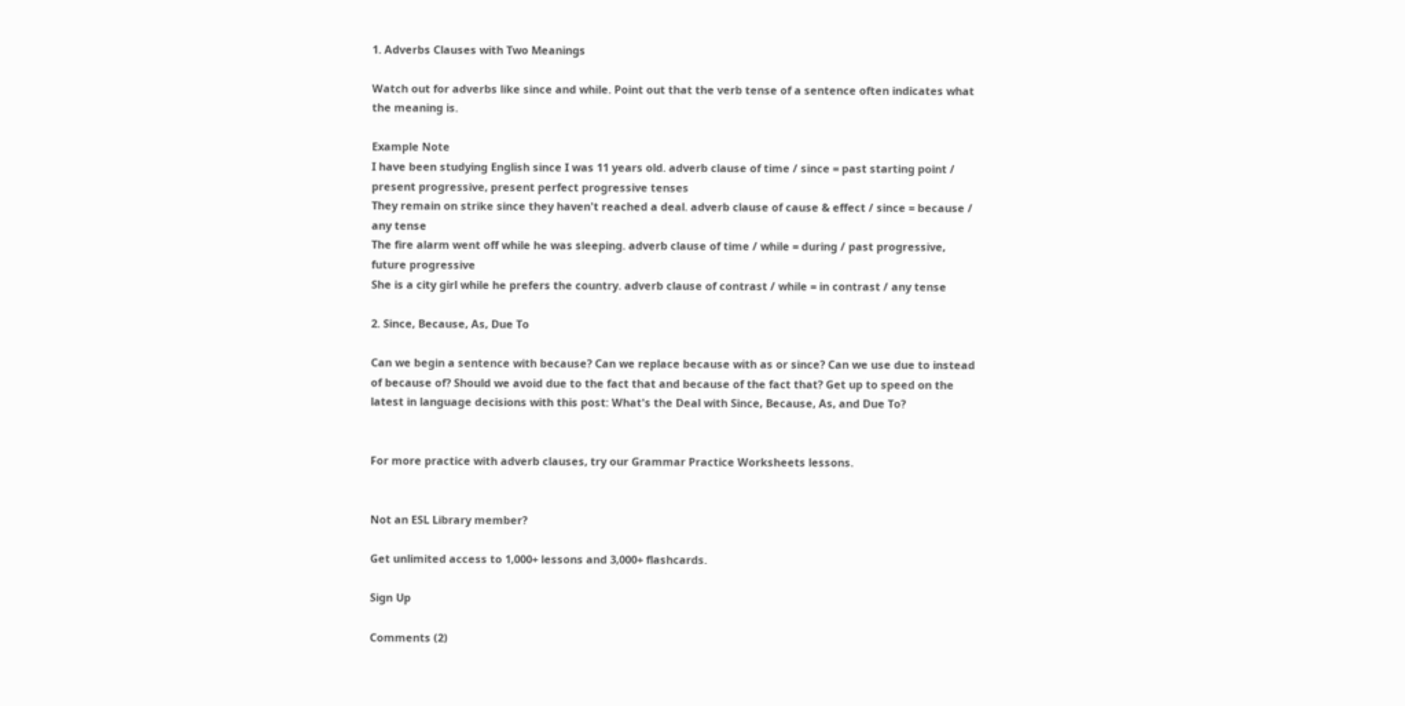1. Adverbs Clauses with Two Meanings

Watch out for adverbs like since and while. Point out that the verb tense of a sentence often indicates what the meaning is.

Example Note
I have been studying English since I was 11 years old. adverb clause of time / since = past starting point / present progressive, present perfect progressive tenses
They remain on strike since they haven't reached a deal. adverb clause of cause & effect / since = because / any tense
The fire alarm went off while he was sleeping. adverb clause of time / while = during / past progressive, future progressive
She is a city girl while he prefers the country. adverb clause of contrast / while = in contrast / any tense

2. Since, Because, As, Due To

Can we begin a sentence with because? Can we replace because with as or since? Can we use due to instead of because of? Should we avoid due to the fact that and because of the fact that? Get up to speed on the latest in language decisions with this post: What's the Deal with Since, Because, As, and Due To?


For more practice with adverb clauses, try our Grammar Practice Worksheets lessons.


Not an ESL Library member?

Get unlimited access to 1,000+ lessons and 3,000+ flashcards.

Sign Up

Comments (2)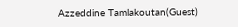Azzeddine Tamlakoutan(Guest)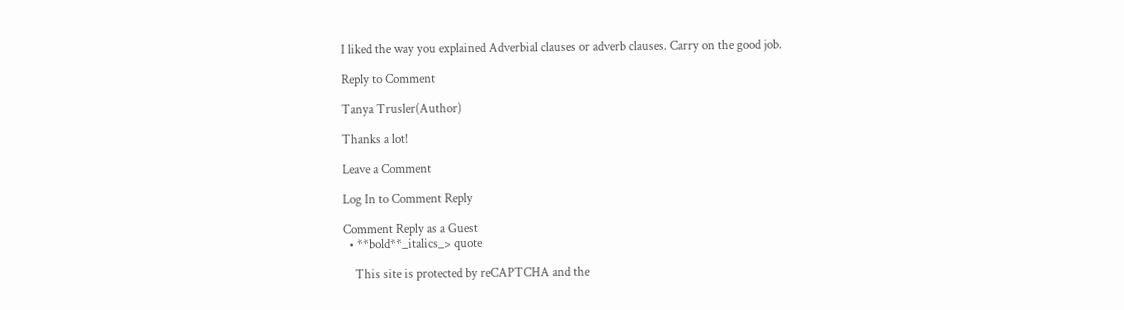I liked the way you explained Adverbial clauses or adverb clauses. Carry on the good job.

Reply to Comment

Tanya Trusler(Author)

Thanks a lot!

Leave a Comment

Log In to Comment Reply

Comment Reply as a Guest
  • **bold**_italics_> quote

    This site is protected by reCAPTCHA and the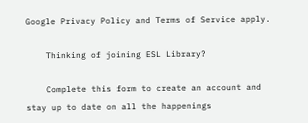Google Privacy Policy and Terms of Service apply.

    Thinking of joining ESL Library?

    Complete this form to create an account and stay up to date on all the happenings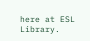here at ESL Library.